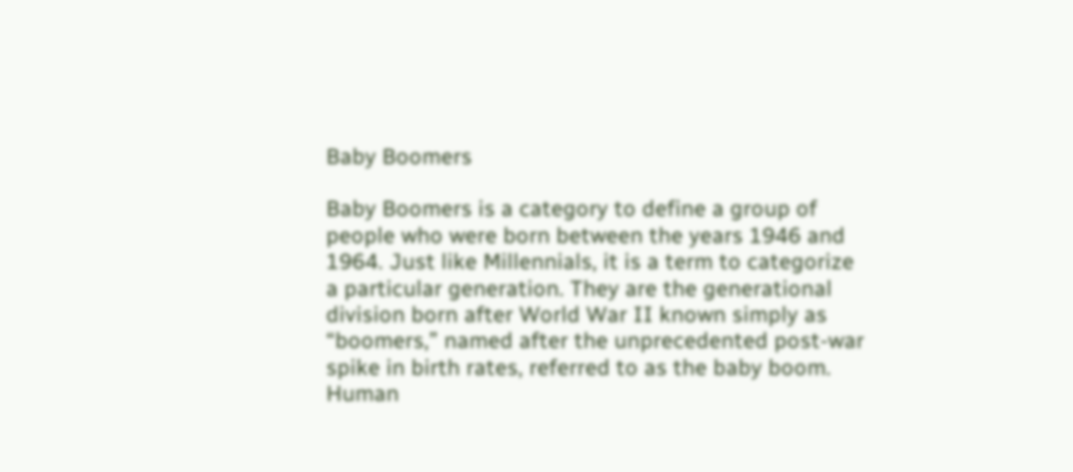Baby Boomers

Baby Boomers is a category to define a group of people who were born between the years 1946 and 1964. Just like Millennials, it is a term to categorize a particular generation. They are the generational division born after World War II known simply as “boomers,” named after the unprecedented post-war spike in birth rates, referred to as the baby boom. Human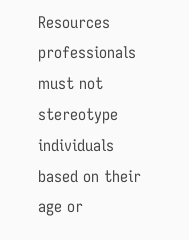Resources professionals must not stereotype individuals based on their age or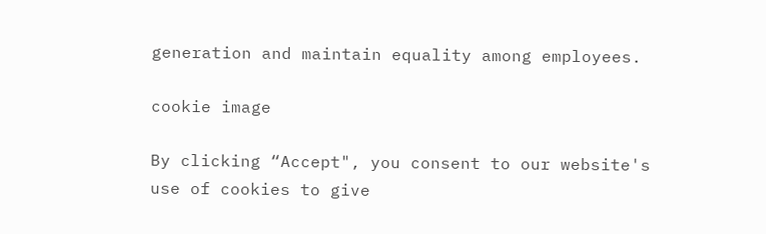generation and maintain equality among employees.

cookie image

By clicking “Accept", you consent to our website's use of cookies to give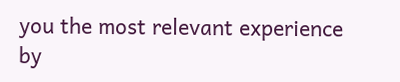you the most relevant experience by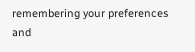remembering your preferences and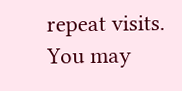repeat visits. You may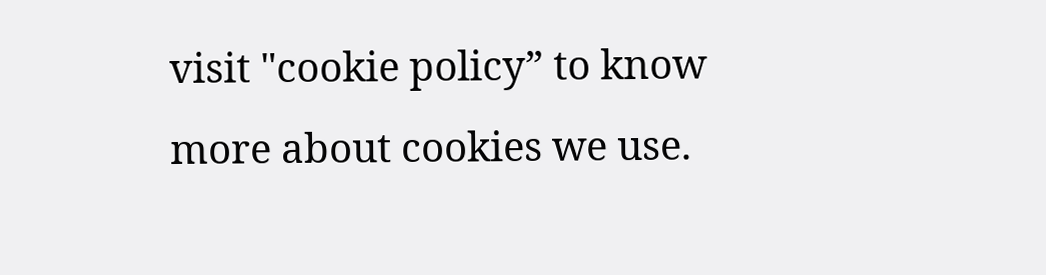visit "cookie policy” to know more about cookies we use.